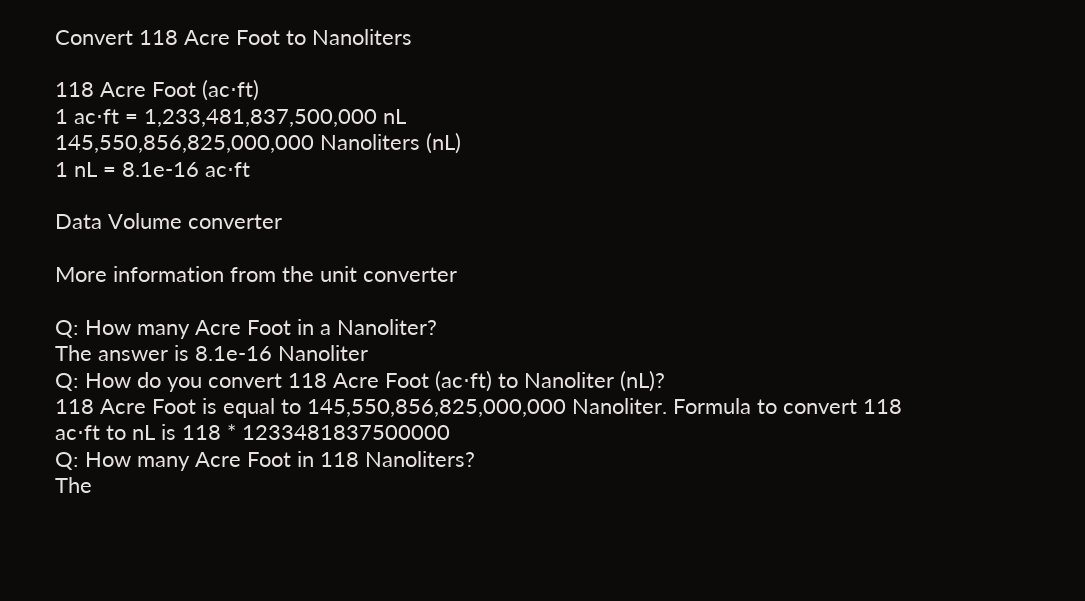Convert 118 Acre Foot to Nanoliters

118 Acre Foot (ac⋅ft)
1 ac⋅ft = 1,233,481,837,500,000 nL
145,550,856,825,000,000 Nanoliters (nL)
1 nL = 8.1e-16 ac⋅ft

Data Volume converter

More information from the unit converter

Q: How many Acre Foot in a Nanoliter?
The answer is 8.1e-16 Nanoliter
Q: How do you convert 118 Acre Foot (ac⋅ft) to Nanoliter (nL)?
118 Acre Foot is equal to 145,550,856,825,000,000 Nanoliter. Formula to convert 118 ac⋅ft to nL is 118 * 1233481837500000
Q: How many Acre Foot in 118 Nanoliters?
The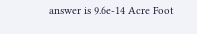answer is 9.6e-14 Acre Foot